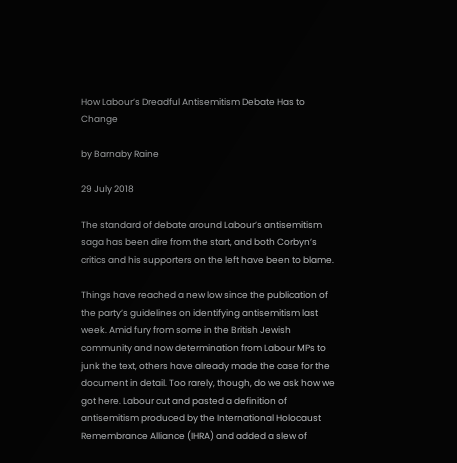How Labour’s Dreadful Antisemitism Debate Has to Change

by Barnaby Raine

29 July 2018

The standard of debate around Labour’s antisemitism saga has been dire from the start, and both Corbyn’s critics and his supporters on the left have been to blame.

Things have reached a new low since the publication of the party’s guidelines on identifying antisemitism last week. Amid fury from some in the British Jewish community and now determination from Labour MPs to junk the text, others have already made the case for the document in detail. Too rarely, though, do we ask how we got here. Labour cut and pasted a definition of antisemitism produced by the International Holocaust Remembrance Alliance (IHRA) and added a slew of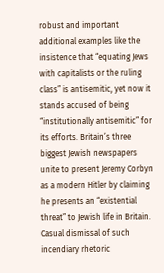robust and important additional examples like the insistence that “equating Jews with capitalists or the ruling class” is antisemitic, yet now it stands accused of being “institutionally antisemitic” for its efforts. Britain’s three biggest Jewish newspapers unite to present Jeremy Corbyn as a modern Hitler by claiming he presents an “existential threat” to Jewish life in Britain. Casual dismissal of such incendiary rhetoric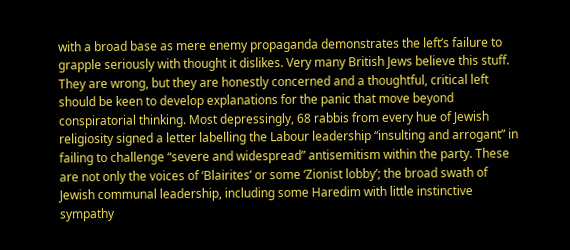with a broad base as mere enemy propaganda demonstrates the left’s failure to grapple seriously with thought it dislikes. Very many British Jews believe this stuff. They are wrong, but they are honestly concerned and a thoughtful, critical left should be keen to develop explanations for the panic that move beyond conspiratorial thinking. Most depressingly, 68 rabbis from every hue of Jewish religiosity signed a letter labelling the Labour leadership “insulting and arrogant” in failing to challenge “severe and widespread” antisemitism within the party. These are not only the voices of ‘Blairites’ or some ‘Zionist lobby’; the broad swath of Jewish communal leadership, including some Haredim with little instinctive sympathy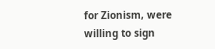for Zionism, were willing to sign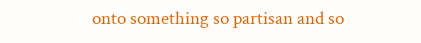onto something so partisan and so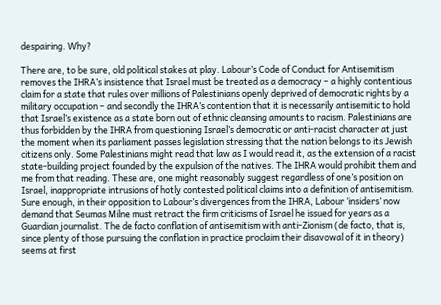despairing. Why?

There are, to be sure, old political stakes at play. Labour’s Code of Conduct for Antisemitism removes the IHRA’s insistence that Israel must be treated as a democracy – a highly contentious claim for a state that rules over millions of Palestinians openly deprived of democratic rights by a military occupation – and secondly the IHRA’s contention that it is necessarily antisemitic to hold that Israel’s existence as a state born out of ethnic cleansing amounts to racism. Palestinians are thus forbidden by the IHRA from questioning Israel’s democratic or anti-racist character at just the moment when its parliament passes legislation stressing that the nation belongs to its Jewish citizens only. Some Palestinians might read that law as I would read it, as the extension of a racist state-building project founded by the expulsion of the natives. The IHRA would prohibit them and me from that reading. These are, one might reasonably suggest regardless of one’s position on Israel, inappropriate intrusions of hotly contested political claims into a definition of antisemitism. Sure enough, in their opposition to Labour’s divergences from the IHRA, Labour ‘insiders’ now demand that Seumas Milne must retract the firm criticisms of Israel he issued for years as a Guardian journalist. The de facto conflation of antisemitism with anti-Zionism (de facto, that is, since plenty of those pursuing the conflation in practice proclaim their disavowal of it in theory) seems at first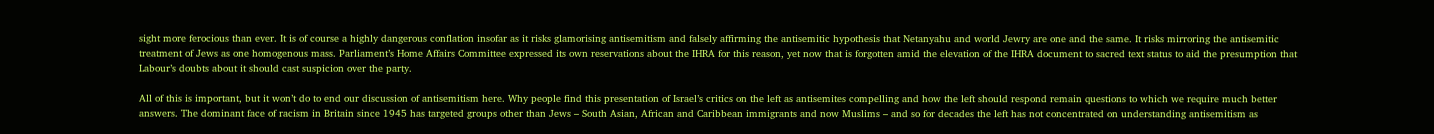sight more ferocious than ever. It is of course a highly dangerous conflation insofar as it risks glamorising antisemitism and falsely affirming the antisemitic hypothesis that Netanyahu and world Jewry are one and the same. It risks mirroring the antisemitic treatment of Jews as one homogenous mass. Parliament’s Home Affairs Committee expressed its own reservations about the IHRA for this reason, yet now that is forgotten amid the elevation of the IHRA document to sacred text status to aid the presumption that Labour’s doubts about it should cast suspicion over the party.

All of this is important, but it won’t do to end our discussion of antisemitism here. Why people find this presentation of Israel’s critics on the left as antisemites compelling and how the left should respond remain questions to which we require much better answers. The dominant face of racism in Britain since 1945 has targeted groups other than Jews – South Asian, African and Caribbean immigrants and now Muslims – and so for decades the left has not concentrated on understanding antisemitism as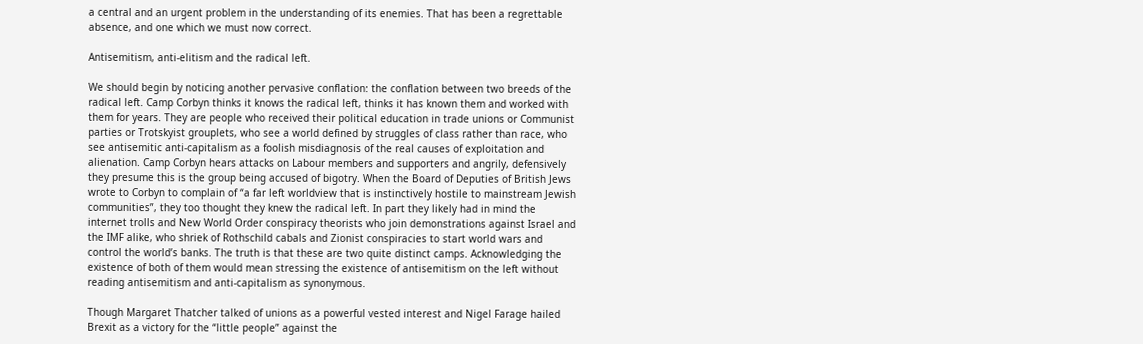a central and an urgent problem in the understanding of its enemies. That has been a regrettable absence, and one which we must now correct.

Antisemitism, anti-elitism and the radical left.

We should begin by noticing another pervasive conflation: the conflation between two breeds of the radical left. Camp Corbyn thinks it knows the radical left, thinks it has known them and worked with them for years. They are people who received their political education in trade unions or Communist parties or Trotskyist grouplets, who see a world defined by struggles of class rather than race, who see antisemitic anti-capitalism as a foolish misdiagnosis of the real causes of exploitation and alienation. Camp Corbyn hears attacks on Labour members and supporters and angrily, defensively they presume this is the group being accused of bigotry. When the Board of Deputies of British Jews wrote to Corbyn to complain of “a far left worldview that is instinctively hostile to mainstream Jewish communities”, they too thought they knew the radical left. In part they likely had in mind the internet trolls and New World Order conspiracy theorists who join demonstrations against Israel and the IMF alike, who shriek of Rothschild cabals and Zionist conspiracies to start world wars and control the world’s banks. The truth is that these are two quite distinct camps. Acknowledging the existence of both of them would mean stressing the existence of antisemitism on the left without reading antisemitism and anti-capitalism as synonymous.

Though Margaret Thatcher talked of unions as a powerful vested interest and Nigel Farage hailed Brexit as a victory for the “little people” against the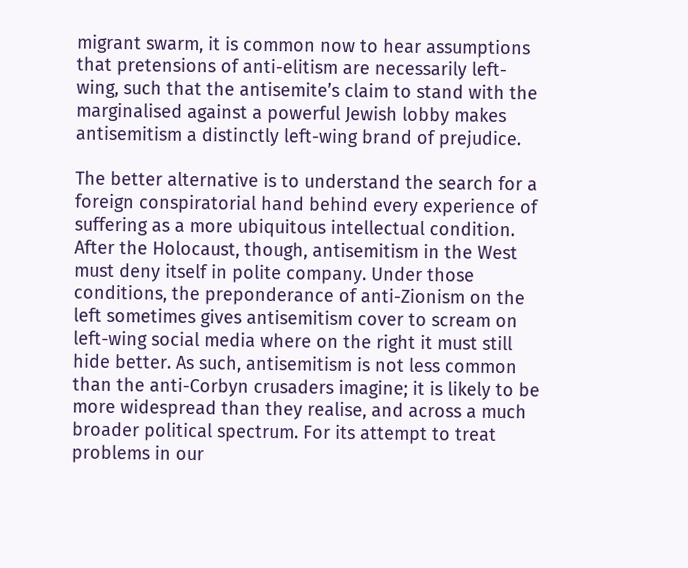migrant swarm, it is common now to hear assumptions that pretensions of anti-elitism are necessarily left-wing, such that the antisemite’s claim to stand with the marginalised against a powerful Jewish lobby makes antisemitism a distinctly left-wing brand of prejudice.

The better alternative is to understand the search for a foreign conspiratorial hand behind every experience of suffering as a more ubiquitous intellectual condition. After the Holocaust, though, antisemitism in the West must deny itself in polite company. Under those conditions, the preponderance of anti-Zionism on the left sometimes gives antisemitism cover to scream on left-wing social media where on the right it must still hide better. As such, antisemitism is not less common than the anti-Corbyn crusaders imagine; it is likely to be more widespread than they realise, and across a much broader political spectrum. For its attempt to treat problems in our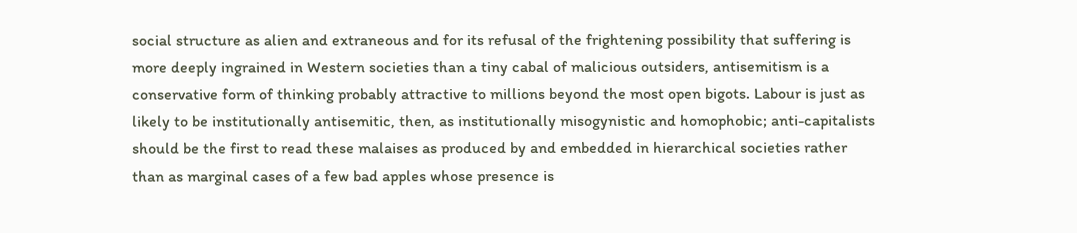social structure as alien and extraneous and for its refusal of the frightening possibility that suffering is more deeply ingrained in Western societies than a tiny cabal of malicious outsiders, antisemitism is a conservative form of thinking probably attractive to millions beyond the most open bigots. Labour is just as likely to be institutionally antisemitic, then, as institutionally misogynistic and homophobic; anti-capitalists should be the first to read these malaises as produced by and embedded in hierarchical societies rather than as marginal cases of a few bad apples whose presence is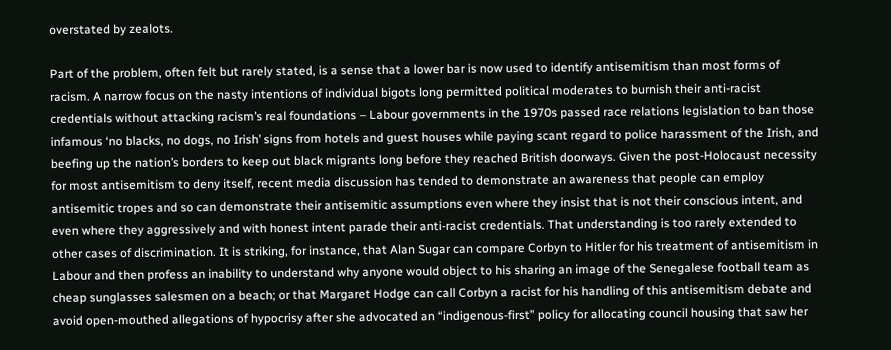overstated by zealots.

Part of the problem, often felt but rarely stated, is a sense that a lower bar is now used to identify antisemitism than most forms of racism. A narrow focus on the nasty intentions of individual bigots long permitted political moderates to burnish their anti-racist credentials without attacking racism’s real foundations – Labour governments in the 1970s passed race relations legislation to ban those infamous ‘no blacks, no dogs, no Irish’ signs from hotels and guest houses while paying scant regard to police harassment of the Irish, and beefing up the nation’s borders to keep out black migrants long before they reached British doorways. Given the post-Holocaust necessity for most antisemitism to deny itself, recent media discussion has tended to demonstrate an awareness that people can employ antisemitic tropes and so can demonstrate their antisemitic assumptions even where they insist that is not their conscious intent, and even where they aggressively and with honest intent parade their anti-racist credentials. That understanding is too rarely extended to other cases of discrimination. It is striking, for instance, that Alan Sugar can compare Corbyn to Hitler for his treatment of antisemitism in Labour and then profess an inability to understand why anyone would object to his sharing an image of the Senegalese football team as cheap sunglasses salesmen on a beach; or that Margaret Hodge can call Corbyn a racist for his handling of this antisemitism debate and avoid open-mouthed allegations of hypocrisy after she advocated an “indigenous-first” policy for allocating council housing that saw her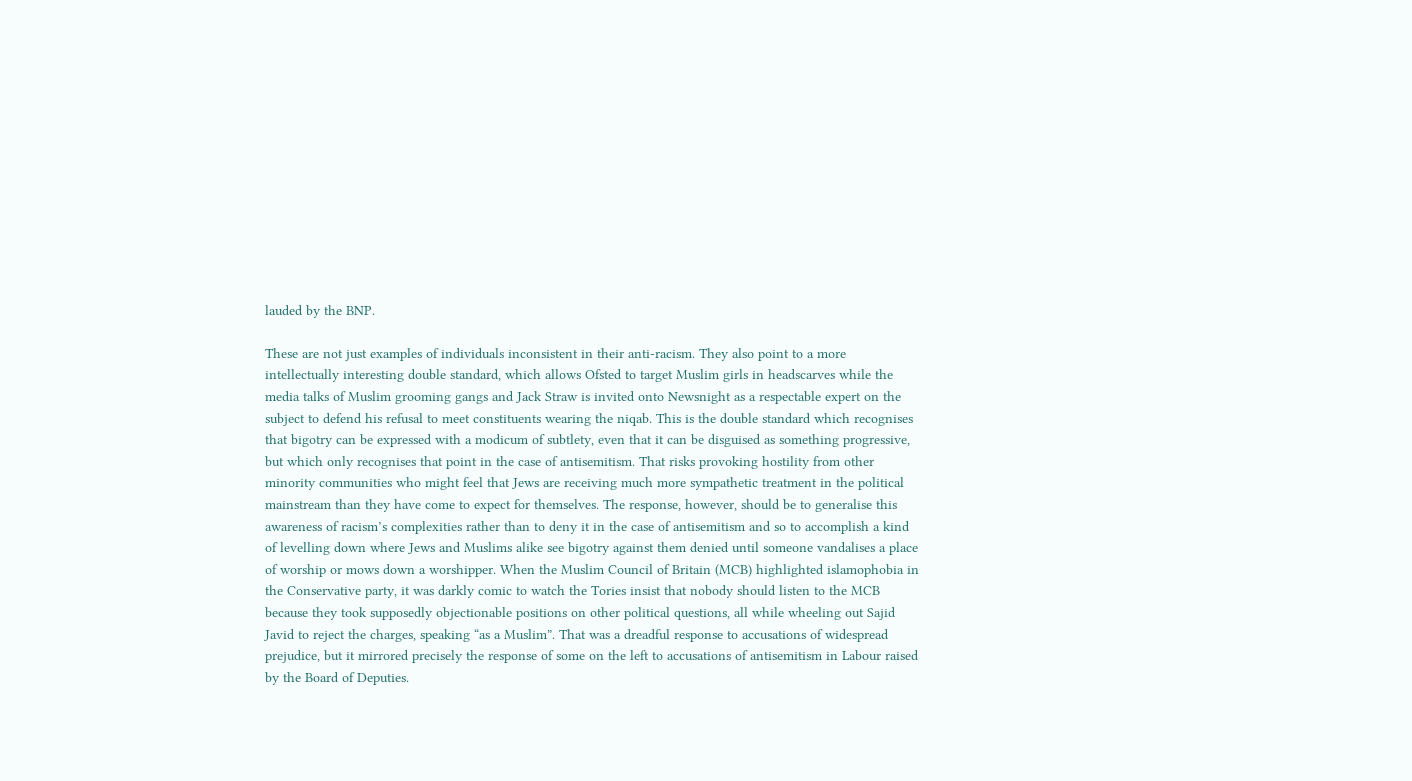lauded by the BNP.

These are not just examples of individuals inconsistent in their anti-racism. They also point to a more intellectually interesting double standard, which allows Ofsted to target Muslim girls in headscarves while the media talks of Muslim grooming gangs and Jack Straw is invited onto Newsnight as a respectable expert on the subject to defend his refusal to meet constituents wearing the niqab. This is the double standard which recognises that bigotry can be expressed with a modicum of subtlety, even that it can be disguised as something progressive, but which only recognises that point in the case of antisemitism. That risks provoking hostility from other minority communities who might feel that Jews are receiving much more sympathetic treatment in the political mainstream than they have come to expect for themselves. The response, however, should be to generalise this awareness of racism’s complexities rather than to deny it in the case of antisemitism and so to accomplish a kind of levelling down where Jews and Muslims alike see bigotry against them denied until someone vandalises a place of worship or mows down a worshipper. When the Muslim Council of Britain (MCB) highlighted islamophobia in the Conservative party, it was darkly comic to watch the Tories insist that nobody should listen to the MCB because they took supposedly objectionable positions on other political questions, all while wheeling out Sajid Javid to reject the charges, speaking “as a Muslim”. That was a dreadful response to accusations of widespread prejudice, but it mirrored precisely the response of some on the left to accusations of antisemitism in Labour raised by the Board of Deputies.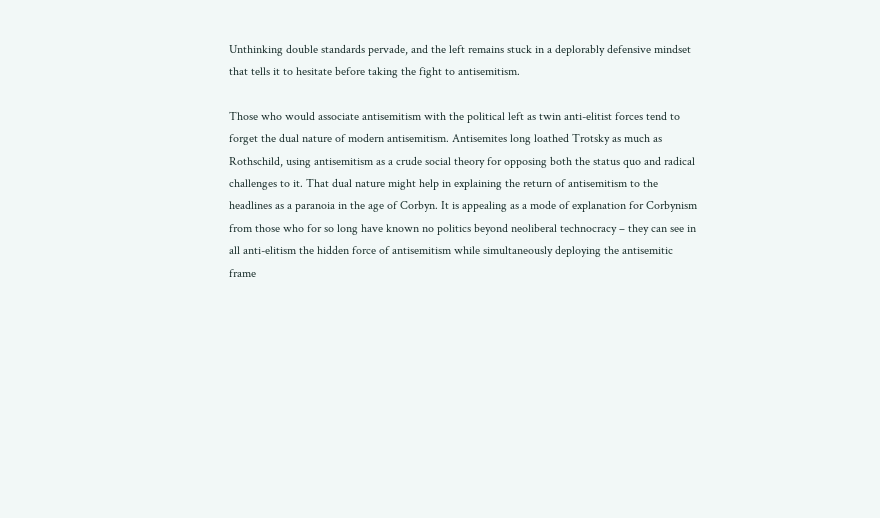Unthinking double standards pervade, and the left remains stuck in a deplorably defensive mindset that tells it to hesitate before taking the fight to antisemitism.

Those who would associate antisemitism with the political left as twin anti-elitist forces tend to forget the dual nature of modern antisemitism. Antisemites long loathed Trotsky as much as Rothschild, using antisemitism as a crude social theory for opposing both the status quo and radical challenges to it. That dual nature might help in explaining the return of antisemitism to the headlines as a paranoia in the age of Corbyn. It is appealing as a mode of explanation for Corbynism from those who for so long have known no politics beyond neoliberal technocracy – they can see in all anti-elitism the hidden force of antisemitism while simultaneously deploying the antisemitic frame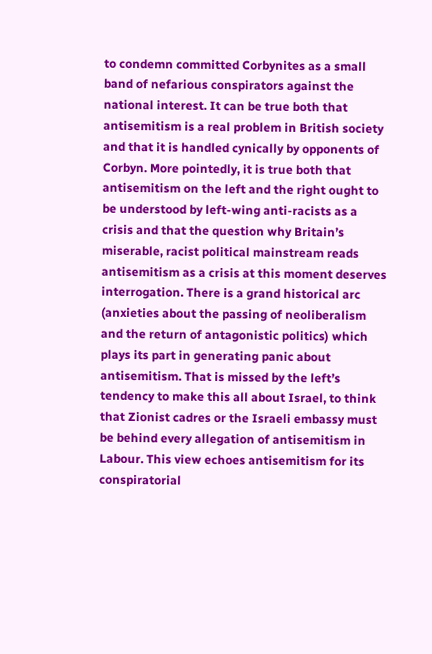to condemn committed Corbynites as a small band of nefarious conspirators against the national interest. It can be true both that antisemitism is a real problem in British society and that it is handled cynically by opponents of Corbyn. More pointedly, it is true both that antisemitism on the left and the right ought to be understood by left-wing anti-racists as a crisis and that the question why Britain’s miserable, racist political mainstream reads antisemitism as a crisis at this moment deserves interrogation. There is a grand historical arc (anxieties about the passing of neoliberalism and the return of antagonistic politics) which plays its part in generating panic about antisemitism. That is missed by the left’s tendency to make this all about Israel, to think that Zionist cadres or the Israeli embassy must be behind every allegation of antisemitism in Labour. This view echoes antisemitism for its conspiratorial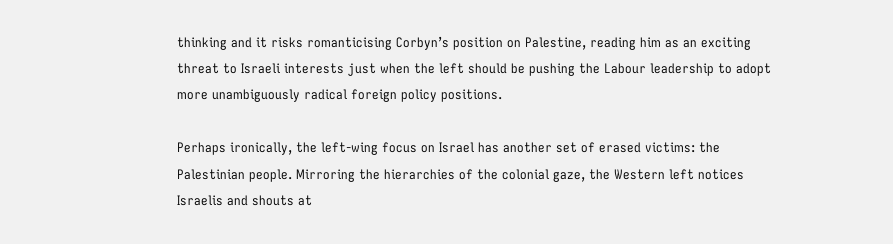thinking and it risks romanticising Corbyn’s position on Palestine, reading him as an exciting threat to Israeli interests just when the left should be pushing the Labour leadership to adopt more unambiguously radical foreign policy positions.

Perhaps ironically, the left-wing focus on Israel has another set of erased victims: the Palestinian people. Mirroring the hierarchies of the colonial gaze, the Western left notices Israelis and shouts at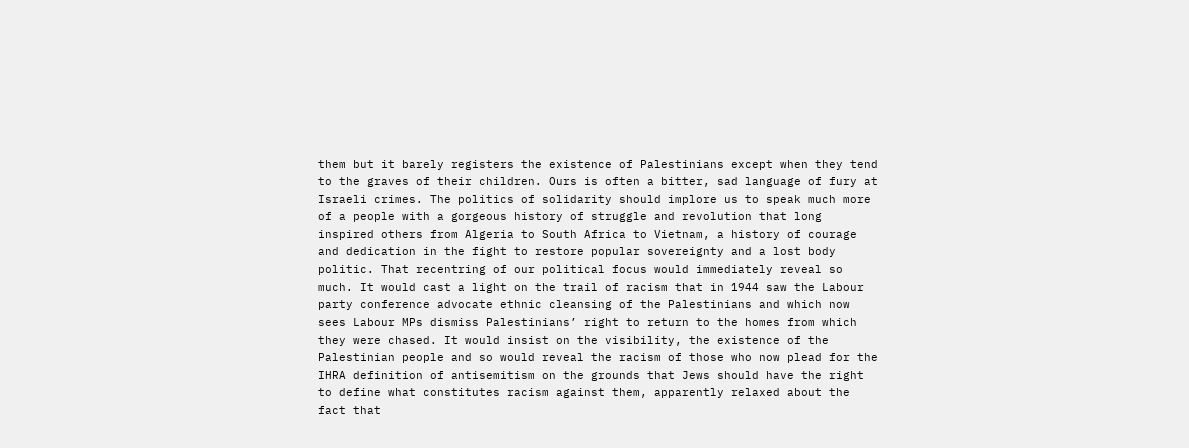them but it barely registers the existence of Palestinians except when they tend to the graves of their children. Ours is often a bitter, sad language of fury at Israeli crimes. The politics of solidarity should implore us to speak much more of a people with a gorgeous history of struggle and revolution that long inspired others from Algeria to South Africa to Vietnam, a history of courage and dedication in the fight to restore popular sovereignty and a lost body politic. That recentring of our political focus would immediately reveal so much. It would cast a light on the trail of racism that in 1944 saw the Labour party conference advocate ethnic cleansing of the Palestinians and which now sees Labour MPs dismiss Palestinians’ right to return to the homes from which they were chased. It would insist on the visibility, the existence of the Palestinian people and so would reveal the racism of those who now plead for the IHRA definition of antisemitism on the grounds that Jews should have the right to define what constitutes racism against them, apparently relaxed about the fact that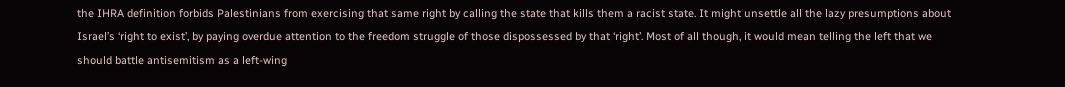the IHRA definition forbids Palestinians from exercising that same right by calling the state that kills them a racist state. It might unsettle all the lazy presumptions about Israel’s ‘right to exist’, by paying overdue attention to the freedom struggle of those dispossessed by that ‘right’. Most of all though, it would mean telling the left that we should battle antisemitism as a left-wing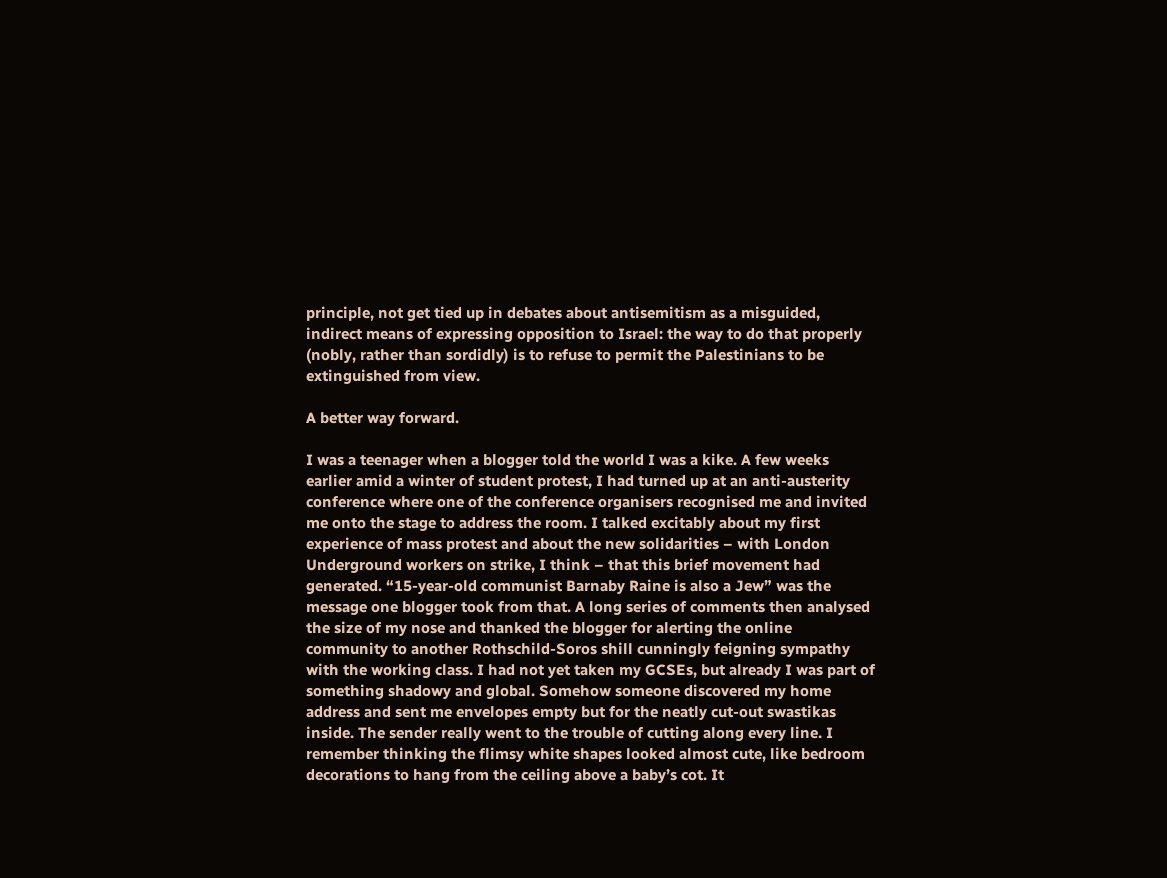principle, not get tied up in debates about antisemitism as a misguided, indirect means of expressing opposition to Israel: the way to do that properly (nobly, rather than sordidly) is to refuse to permit the Palestinians to be extinguished from view.

A better way forward.

I was a teenager when a blogger told the world I was a kike. A few weeks earlier amid a winter of student protest, I had turned up at an anti-austerity conference where one of the conference organisers recognised me and invited me onto the stage to address the room. I talked excitably about my first experience of mass protest and about the new solidarities – with London Underground workers on strike, I think – that this brief movement had generated. “15-year-old communist Barnaby Raine is also a Jew” was the message one blogger took from that. A long series of comments then analysed the size of my nose and thanked the blogger for alerting the online community to another Rothschild-Soros shill cunningly feigning sympathy with the working class. I had not yet taken my GCSEs, but already I was part of something shadowy and global. Somehow someone discovered my home address and sent me envelopes empty but for the neatly cut-out swastikas inside. The sender really went to the trouble of cutting along every line. I remember thinking the flimsy white shapes looked almost cute, like bedroom decorations to hang from the ceiling above a baby’s cot. It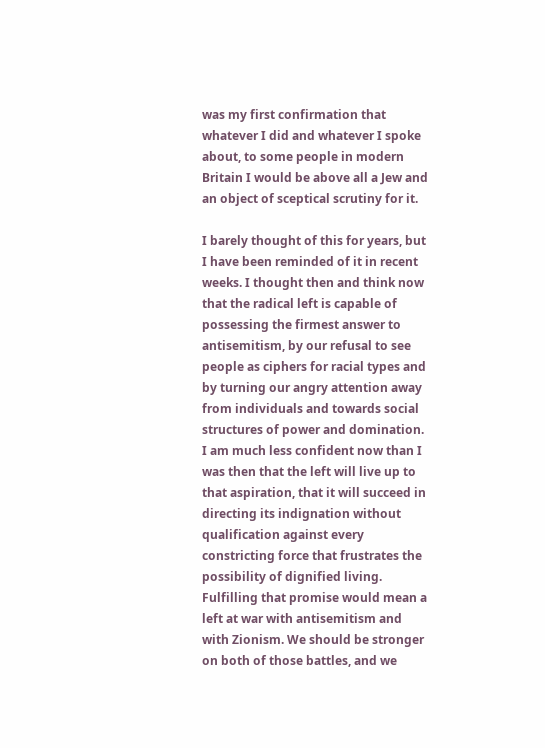was my first confirmation that whatever I did and whatever I spoke about, to some people in modern Britain I would be above all a Jew and an object of sceptical scrutiny for it.

I barely thought of this for years, but I have been reminded of it in recent weeks. I thought then and think now that the radical left is capable of possessing the firmest answer to antisemitism, by our refusal to see people as ciphers for racial types and by turning our angry attention away from individuals and towards social structures of power and domination. I am much less confident now than I was then that the left will live up to that aspiration, that it will succeed in directing its indignation without qualification against every constricting force that frustrates the possibility of dignified living. Fulfilling that promise would mean a left at war with antisemitism and with Zionism. We should be stronger on both of those battles, and we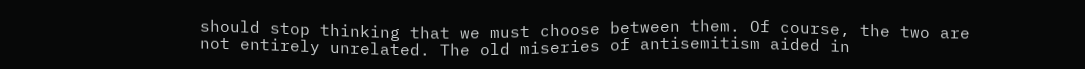should stop thinking that we must choose between them. Of course, the two are not entirely unrelated. The old miseries of antisemitism aided in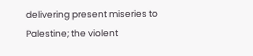delivering present miseries to Palestine; the violent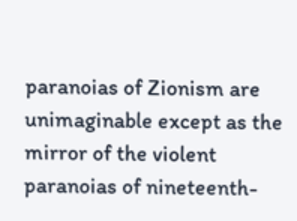paranoias of Zionism are unimaginable except as the mirror of the violent paranoias of nineteenth-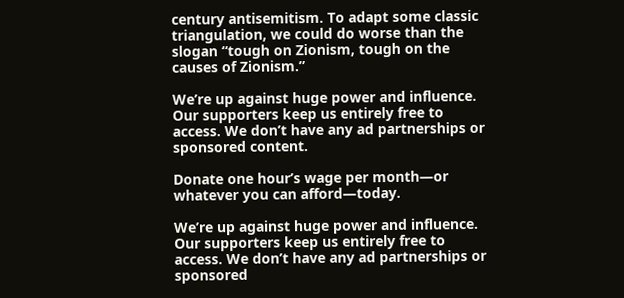century antisemitism. To adapt some classic triangulation, we could do worse than the slogan “tough on Zionism, tough on the causes of Zionism.”

We’re up against huge power and influence. Our supporters keep us entirely free to access. We don’t have any ad partnerships or sponsored content.

Donate one hour’s wage per month—or whatever you can afford—today.

We’re up against huge power and influence. Our supporters keep us entirely free to access. We don’t have any ad partnerships or sponsored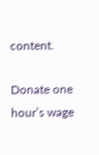content.

Donate one hour’s wage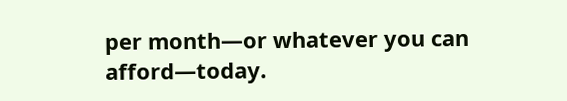per month—or whatever you can afford—today.